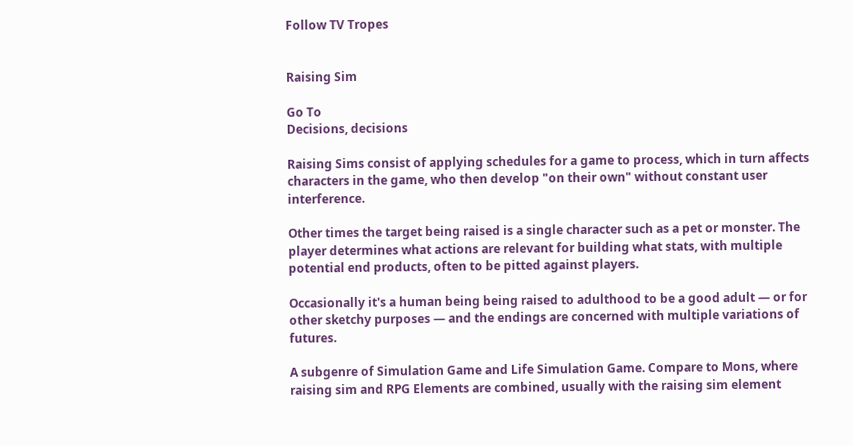Follow TV Tropes


Raising Sim

Go To
Decisions, decisions

Raising Sims consist of applying schedules for a game to process, which in turn affects characters in the game, who then develop "on their own" without constant user interference.

Other times the target being raised is a single character such as a pet or monster. The player determines what actions are relevant for building what stats, with multiple potential end products, often to be pitted against players.

Occasionally it's a human being being raised to adulthood to be a good adult — or for other sketchy purposes — and the endings are concerned with multiple variations of futures.

A subgenre of Simulation Game and Life Simulation Game. Compare to Mons, where raising sim and RPG Elements are combined, usually with the raising sim element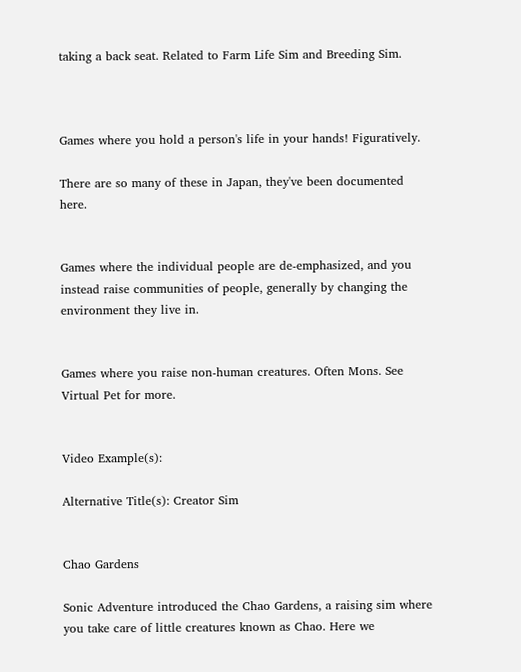taking a back seat. Related to Farm Life Sim and Breeding Sim.



Games where you hold a person's life in your hands! Figuratively.

There are so many of these in Japan, they've been documented here.


Games where the individual people are de-emphasized, and you instead raise communities of people, generally by changing the environment they live in.


Games where you raise non-human creatures. Often Mons. See Virtual Pet for more.


Video Example(s):

Alternative Title(s): Creator Sim


Chao Gardens

Sonic Adventure introduced the Chao Gardens, a raising sim where you take care of little creatures known as Chao. Here we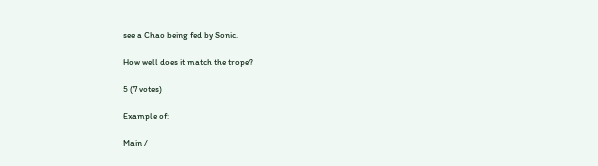see a Chao being fed by Sonic.

How well does it match the trope?

5 (7 votes)

Example of:

Main /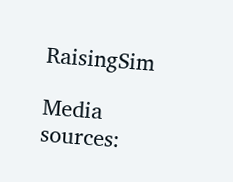RaisingSim

Media sources: